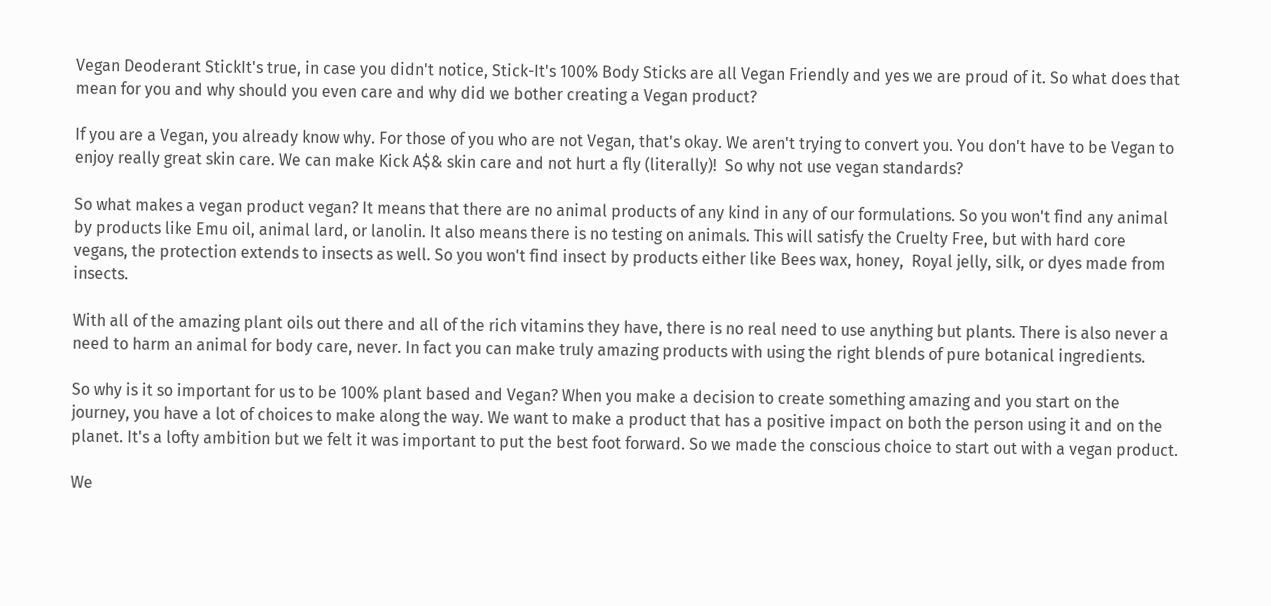Vegan Deoderant StickIt's true, in case you didn't notice, Stick-It's 100% Body Sticks are all Vegan Friendly and yes we are proud of it. So what does that mean for you and why should you even care and why did we bother creating a Vegan product?

If you are a Vegan, you already know why. For those of you who are not Vegan, that's okay. We aren't trying to convert you. You don't have to be Vegan to enjoy really great skin care. We can make Kick A$& skin care and not hurt a fly (literally)!  So why not use vegan standards?

So what makes a vegan product vegan? It means that there are no animal products of any kind in any of our formulations. So you won't find any animal by products like Emu oil, animal lard, or lanolin. It also means there is no testing on animals. This will satisfy the Cruelty Free, but with hard core vegans, the protection extends to insects as well. So you won't find insect by products either like Bees wax, honey,  Royal jelly, silk, or dyes made from insects.

With all of the amazing plant oils out there and all of the rich vitamins they have, there is no real need to use anything but plants. There is also never a need to harm an animal for body care, never. In fact you can make truly amazing products with using the right blends of pure botanical ingredients.

So why is it so important for us to be 100% plant based and Vegan? When you make a decision to create something amazing and you start on the journey, you have a lot of choices to make along the way. We want to make a product that has a positive impact on both the person using it and on the planet. It's a lofty ambition but we felt it was important to put the best foot forward. So we made the conscious choice to start out with a vegan product.

We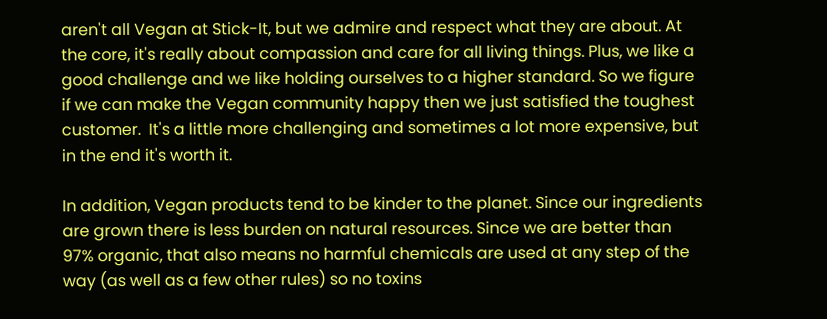aren't all Vegan at Stick-It, but we admire and respect what they are about. At the core, it's really about compassion and care for all living things. Plus, we like a good challenge and we like holding ourselves to a higher standard. So we figure if we can make the Vegan community happy then we just satisfied the toughest customer.  It's a little more challenging and sometimes a lot more expensive, but in the end it's worth it.

In addition, Vegan products tend to be kinder to the planet. Since our ingredients are grown there is less burden on natural resources. Since we are better than 97% organic, that also means no harmful chemicals are used at any step of the way (as well as a few other rules) so no toxins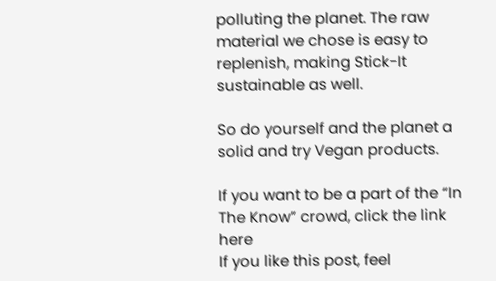polluting the planet. The raw material we chose is easy to replenish, making Stick-It sustainable as well.

So do yourself and the planet a solid and try Vegan products.

If you want to be a part of the “In The Know” crowd, click the link here
If you like this post, feel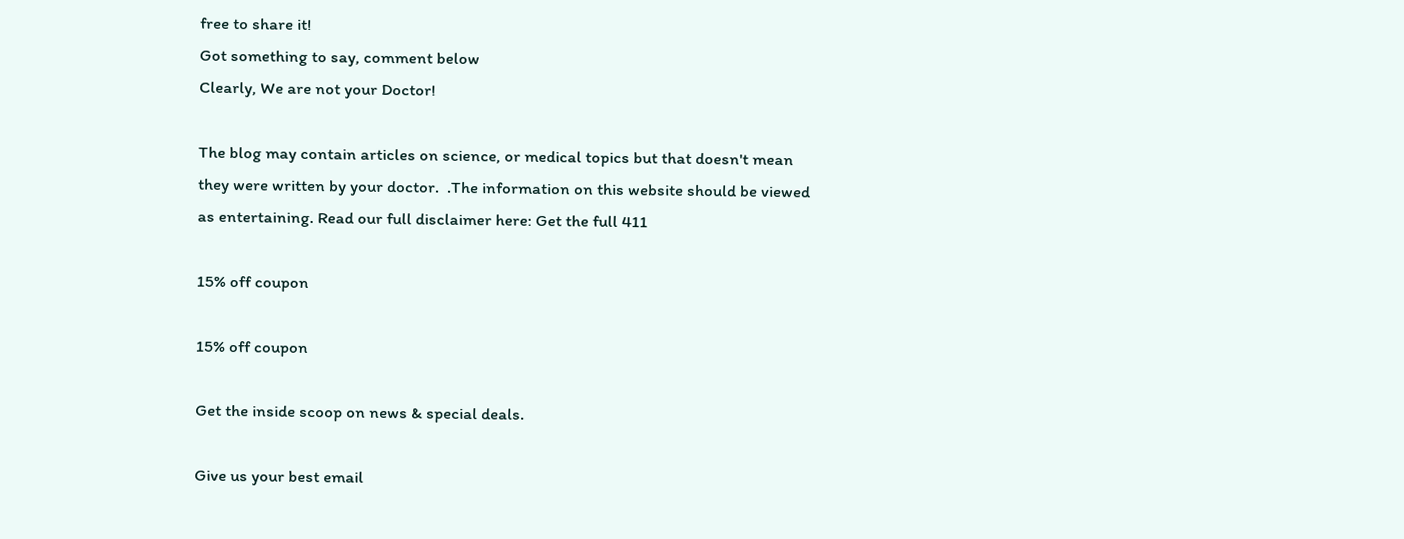free to share it!
Got something to say, comment below
Clearly, We are not your Doctor!

The blog may contain articles on science, or medical topics but that doesn't mean they were written by your doctor.  .The information on this website should be viewed as entertaining. Read our full disclaimer here: Get the full 411

15% off coupon

15% off coupon

Get the inside scoop on news & special deals.

Give us your best email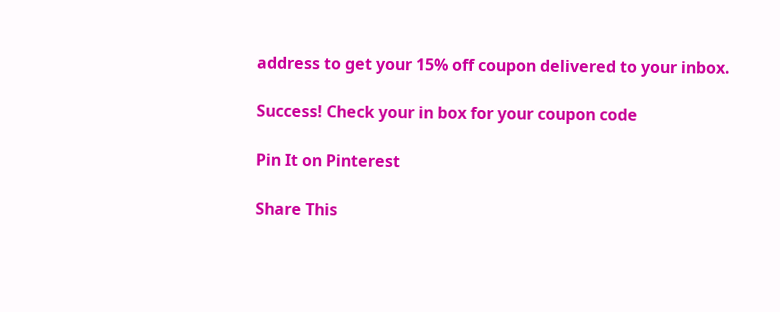address to get your 15% off coupon delivered to your inbox.

Success! Check your in box for your coupon code

Pin It on Pinterest

Share This